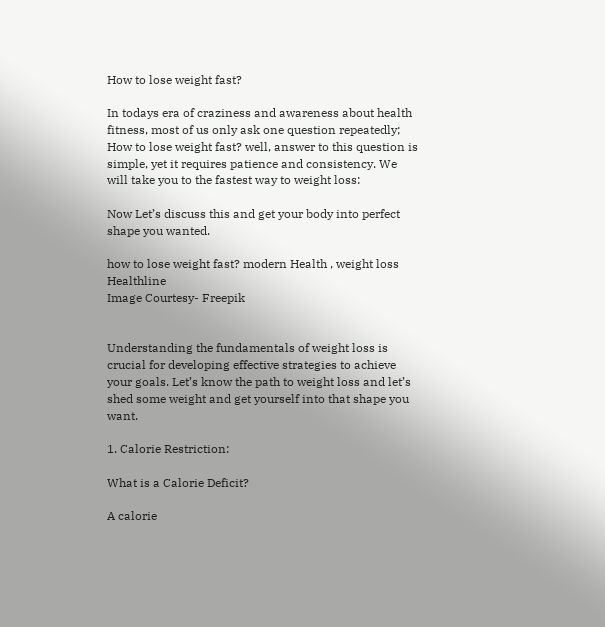How to lose weight fast?

In todays era of craziness and awareness about health fitness, most of us only ask one question repeatedly; How to lose weight fast? well, answer to this question is simple, yet it requires patience and consistency. We will take you to the fastest way to weight loss:

Now Let’s discuss this and get your body into perfect shape you wanted.

how to lose weight fast? modern Health , weight loss Healthline
Image Courtesy- Freepik


Understanding the fundamentals of weight loss is crucial for developing effective strategies to achieve your goals. Let’s know the path to weight loss and let’s shed some weight and get yourself into that shape you want.

1. Calorie Restriction:

What is a Calorie Deficit?

A calorie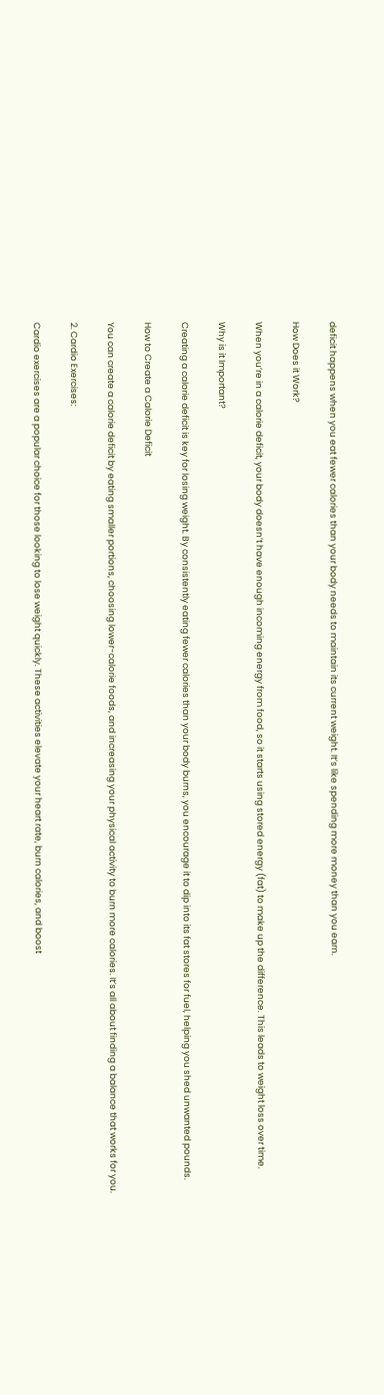deficit happens when you eat fewer calories than your body needs to maintain its current weight. It’s like spending more money than you earn.

How Does it Work?

When you’re in a calorie deficit, your body doesn’t have enough incoming energy from food, so it starts using stored energy (fat) to make up the difference. This leads to weight loss over time.

Why is it Important?

Creating a calorie deficit is key for losing weight. By consistently eating fewer calories than your body burns, you encourage it to dip into its fat stores for fuel, helping you shed unwanted pounds.

How to Create a Calorie Deficit

You can create a calorie deficit by eating smaller portions, choosing lower-calorie foods, and increasing your physical activity to burn more calories. It’s all about finding a balance that works for you.

2. Cardio Exercises:

Cardio exercises are a popular choice for those looking to lose weight quickly. These activities elevate your heart rate, burn calories, and boost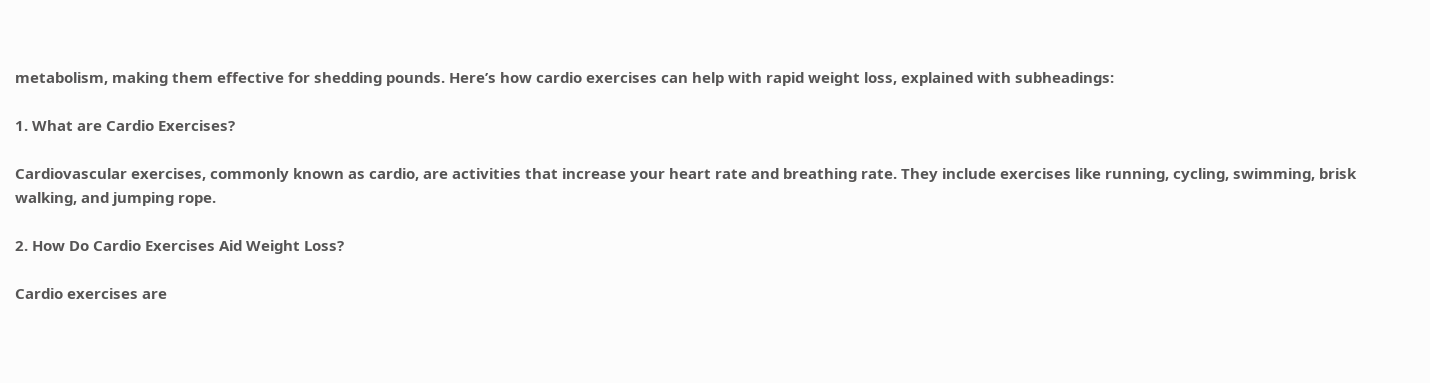metabolism, making them effective for shedding pounds. Here’s how cardio exercises can help with rapid weight loss, explained with subheadings:

1. What are Cardio Exercises?

Cardiovascular exercises, commonly known as cardio, are activities that increase your heart rate and breathing rate. They include exercises like running, cycling, swimming, brisk walking, and jumping rope.

2. How Do Cardio Exercises Aid Weight Loss?

Cardio exercises are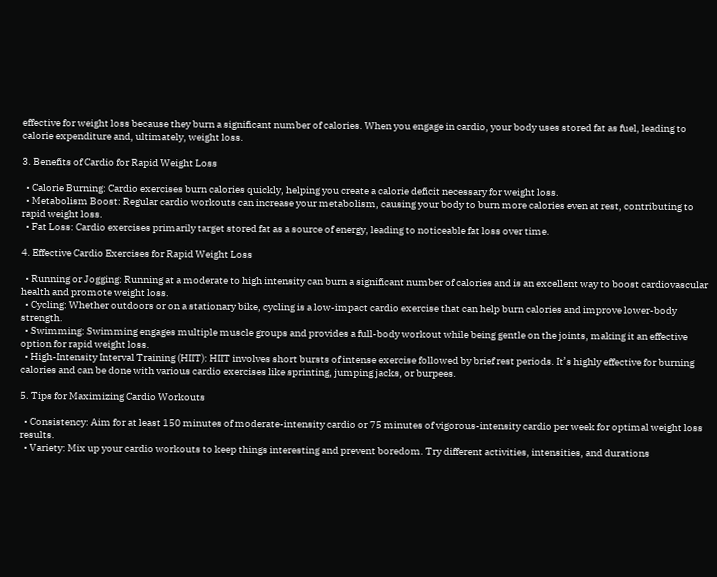effective for weight loss because they burn a significant number of calories. When you engage in cardio, your body uses stored fat as fuel, leading to calorie expenditure and, ultimately, weight loss.

3. Benefits of Cardio for Rapid Weight Loss

  • Calorie Burning: Cardio exercises burn calories quickly, helping you create a calorie deficit necessary for weight loss.
  • Metabolism Boost: Regular cardio workouts can increase your metabolism, causing your body to burn more calories even at rest, contributing to rapid weight loss.
  • Fat Loss: Cardio exercises primarily target stored fat as a source of energy, leading to noticeable fat loss over time.

4. Effective Cardio Exercises for Rapid Weight Loss

  • Running or Jogging: Running at a moderate to high intensity can burn a significant number of calories and is an excellent way to boost cardiovascular health and promote weight loss.
  • Cycling: Whether outdoors or on a stationary bike, cycling is a low-impact cardio exercise that can help burn calories and improve lower-body strength.
  • Swimming: Swimming engages multiple muscle groups and provides a full-body workout while being gentle on the joints, making it an effective option for rapid weight loss.
  • High-Intensity Interval Training (HIIT): HIIT involves short bursts of intense exercise followed by brief rest periods. It’s highly effective for burning calories and can be done with various cardio exercises like sprinting, jumping jacks, or burpees.

5. Tips for Maximizing Cardio Workouts

  • Consistency: Aim for at least 150 minutes of moderate-intensity cardio or 75 minutes of vigorous-intensity cardio per week for optimal weight loss results.
  • Variety: Mix up your cardio workouts to keep things interesting and prevent boredom. Try different activities, intensities, and durations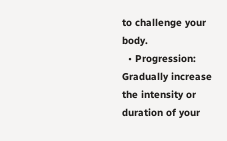to challenge your body.
  • Progression: Gradually increase the intensity or duration of your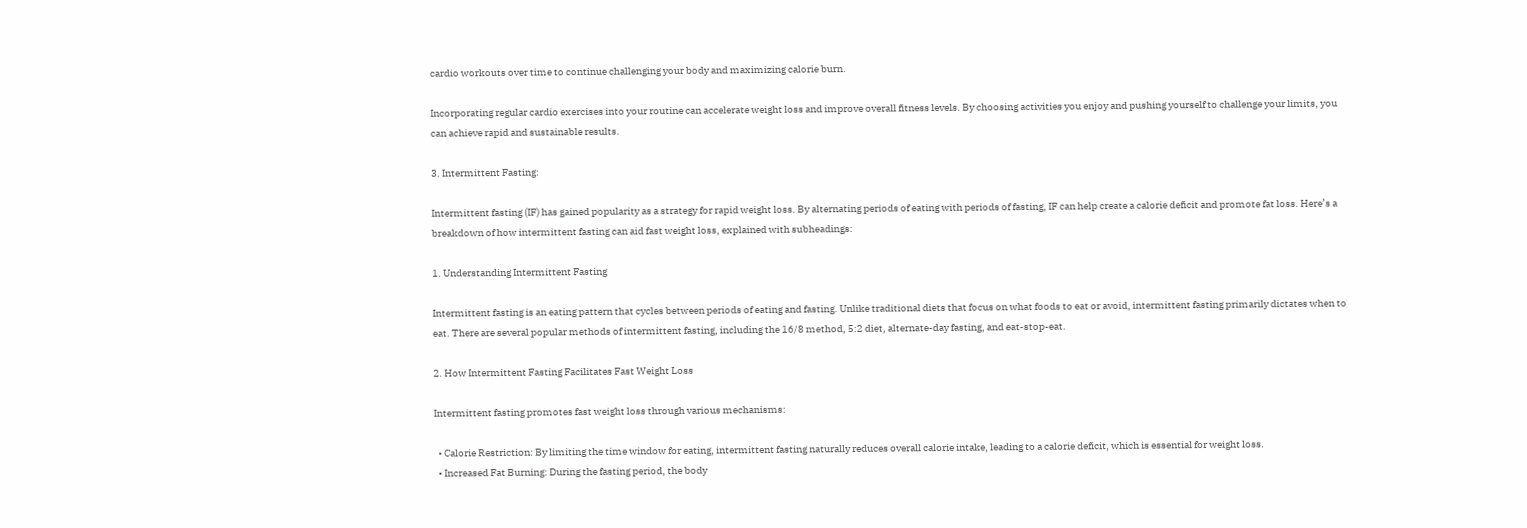cardio workouts over time to continue challenging your body and maximizing calorie burn.

Incorporating regular cardio exercises into your routine can accelerate weight loss and improve overall fitness levels. By choosing activities you enjoy and pushing yourself to challenge your limits, you can achieve rapid and sustainable results.

3. Intermittent Fasting:

Intermittent fasting (IF) has gained popularity as a strategy for rapid weight loss. By alternating periods of eating with periods of fasting, IF can help create a calorie deficit and promote fat loss. Here’s a breakdown of how intermittent fasting can aid fast weight loss, explained with subheadings:

1. Understanding Intermittent Fasting

Intermittent fasting is an eating pattern that cycles between periods of eating and fasting. Unlike traditional diets that focus on what foods to eat or avoid, intermittent fasting primarily dictates when to eat. There are several popular methods of intermittent fasting, including the 16/8 method, 5:2 diet, alternate-day fasting, and eat-stop-eat.

2. How Intermittent Fasting Facilitates Fast Weight Loss

Intermittent fasting promotes fast weight loss through various mechanisms:

  • Calorie Restriction: By limiting the time window for eating, intermittent fasting naturally reduces overall calorie intake, leading to a calorie deficit, which is essential for weight loss.
  • Increased Fat Burning: During the fasting period, the body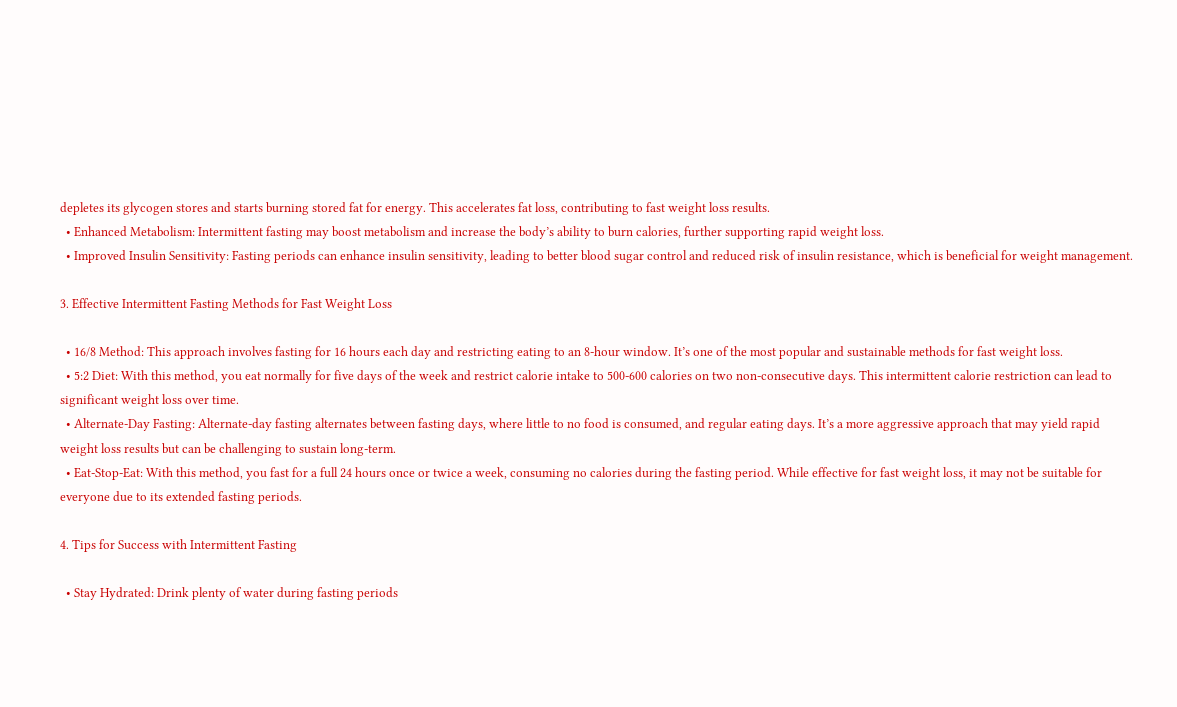depletes its glycogen stores and starts burning stored fat for energy. This accelerates fat loss, contributing to fast weight loss results.
  • Enhanced Metabolism: Intermittent fasting may boost metabolism and increase the body’s ability to burn calories, further supporting rapid weight loss.
  • Improved Insulin Sensitivity: Fasting periods can enhance insulin sensitivity, leading to better blood sugar control and reduced risk of insulin resistance, which is beneficial for weight management.

3. Effective Intermittent Fasting Methods for Fast Weight Loss

  • 16/8 Method: This approach involves fasting for 16 hours each day and restricting eating to an 8-hour window. It’s one of the most popular and sustainable methods for fast weight loss.
  • 5:2 Diet: With this method, you eat normally for five days of the week and restrict calorie intake to 500-600 calories on two non-consecutive days. This intermittent calorie restriction can lead to significant weight loss over time.
  • Alternate-Day Fasting: Alternate-day fasting alternates between fasting days, where little to no food is consumed, and regular eating days. It’s a more aggressive approach that may yield rapid weight loss results but can be challenging to sustain long-term.
  • Eat-Stop-Eat: With this method, you fast for a full 24 hours once or twice a week, consuming no calories during the fasting period. While effective for fast weight loss, it may not be suitable for everyone due to its extended fasting periods.

4. Tips for Success with Intermittent Fasting

  • Stay Hydrated: Drink plenty of water during fasting periods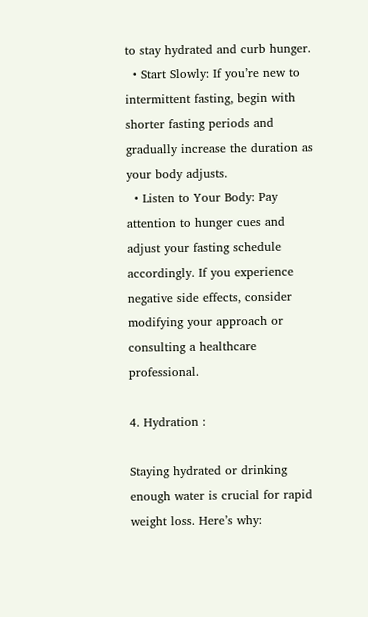to stay hydrated and curb hunger.
  • Start Slowly: If you’re new to intermittent fasting, begin with shorter fasting periods and gradually increase the duration as your body adjusts.
  • Listen to Your Body: Pay attention to hunger cues and adjust your fasting schedule accordingly. If you experience negative side effects, consider modifying your approach or consulting a healthcare professional.

4. Hydration :

Staying hydrated or drinking enough water is crucial for rapid weight loss. Here’s why: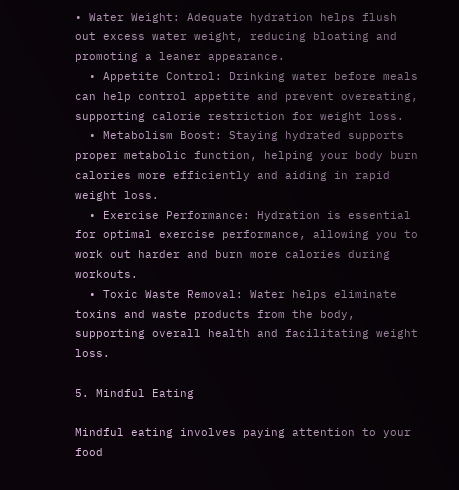• Water Weight: Adequate hydration helps flush out excess water weight, reducing bloating and promoting a leaner appearance.
  • Appetite Control: Drinking water before meals can help control appetite and prevent overeating, supporting calorie restriction for weight loss.
  • Metabolism Boost: Staying hydrated supports proper metabolic function, helping your body burn calories more efficiently and aiding in rapid weight loss.
  • Exercise Performance: Hydration is essential for optimal exercise performance, allowing you to work out harder and burn more calories during workouts.
  • Toxic Waste Removal: Water helps eliminate toxins and waste products from the body, supporting overall health and facilitating weight loss.

5. Mindful Eating

Mindful eating involves paying attention to your food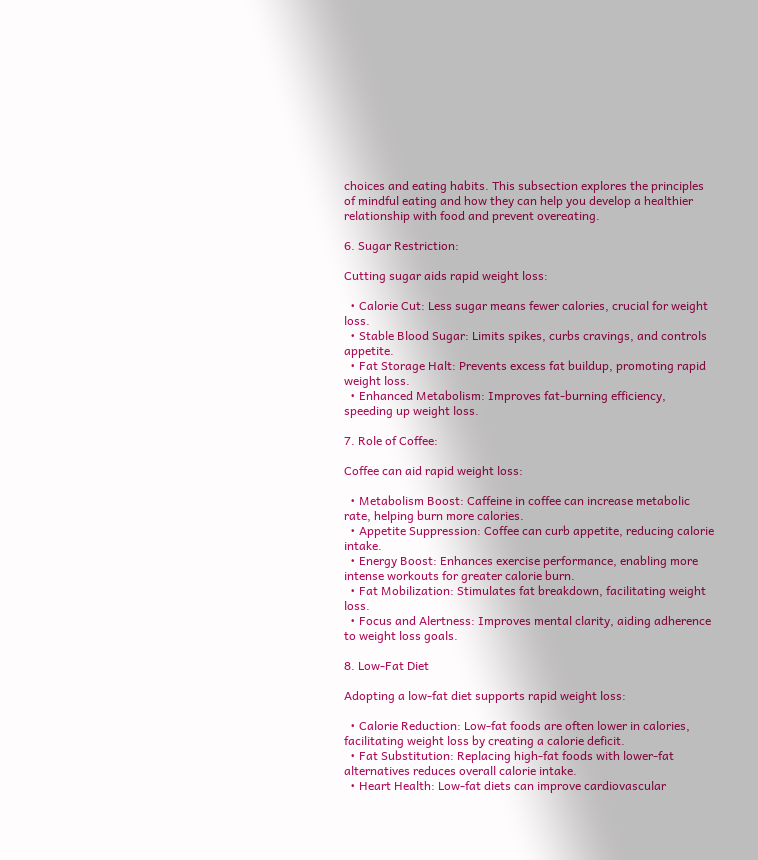choices and eating habits. This subsection explores the principles of mindful eating and how they can help you develop a healthier relationship with food and prevent overeating.

6. Sugar Restriction:

Cutting sugar aids rapid weight loss:

  • Calorie Cut: Less sugar means fewer calories, crucial for weight loss.
  • Stable Blood Sugar: Limits spikes, curbs cravings, and controls appetite.
  • Fat Storage Halt: Prevents excess fat buildup, promoting rapid weight loss.
  • Enhanced Metabolism: Improves fat-burning efficiency, speeding up weight loss.

7. Role of Coffee:

Coffee can aid rapid weight loss:

  • Metabolism Boost: Caffeine in coffee can increase metabolic rate, helping burn more calories.
  • Appetite Suppression: Coffee can curb appetite, reducing calorie intake.
  • Energy Boost: Enhances exercise performance, enabling more intense workouts for greater calorie burn.
  • Fat Mobilization: Stimulates fat breakdown, facilitating weight loss.
  • Focus and Alertness: Improves mental clarity, aiding adherence to weight loss goals.

8. Low-Fat Diet

Adopting a low-fat diet supports rapid weight loss:

  • Calorie Reduction: Low-fat foods are often lower in calories, facilitating weight loss by creating a calorie deficit.
  • Fat Substitution: Replacing high-fat foods with lower-fat alternatives reduces overall calorie intake.
  • Heart Health: Low-fat diets can improve cardiovascular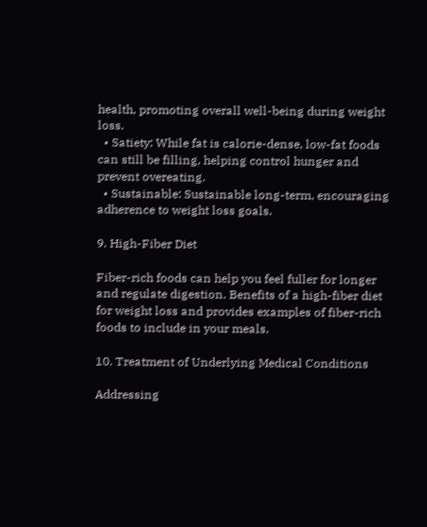health, promoting overall well-being during weight loss.
  • Satiety: While fat is calorie-dense, low-fat foods can still be filling, helping control hunger and prevent overeating.
  • Sustainable: Sustainable long-term, encouraging adherence to weight loss goals.

9. High-Fiber Diet

Fiber-rich foods can help you feel fuller for longer and regulate digestion. Benefits of a high-fiber diet for weight loss and provides examples of fiber-rich foods to include in your meals.

10. Treatment of Underlying Medical Conditions

Addressing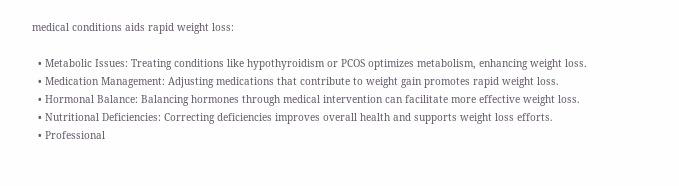medical conditions aids rapid weight loss:

  • Metabolic Issues: Treating conditions like hypothyroidism or PCOS optimizes metabolism, enhancing weight loss.
  • Medication Management: Adjusting medications that contribute to weight gain promotes rapid weight loss.
  • Hormonal Balance: Balancing hormones through medical intervention can facilitate more effective weight loss.
  • Nutritional Deficiencies: Correcting deficiencies improves overall health and supports weight loss efforts.
  • Professional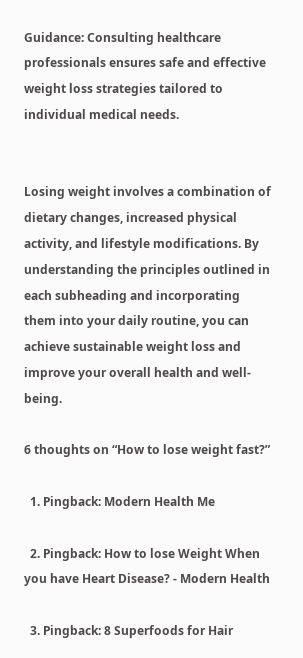Guidance: Consulting healthcare professionals ensures safe and effective weight loss strategies tailored to individual medical needs.


Losing weight involves a combination of dietary changes, increased physical activity, and lifestyle modifications. By understanding the principles outlined in each subheading and incorporating them into your daily routine, you can achieve sustainable weight loss and improve your overall health and well-being.

6 thoughts on “How to lose weight fast?”

  1. Pingback: Modern Health Me

  2. Pingback: How to lose Weight When you have Heart Disease? - Modern Health

  3. Pingback: 8 Superfoods for Hair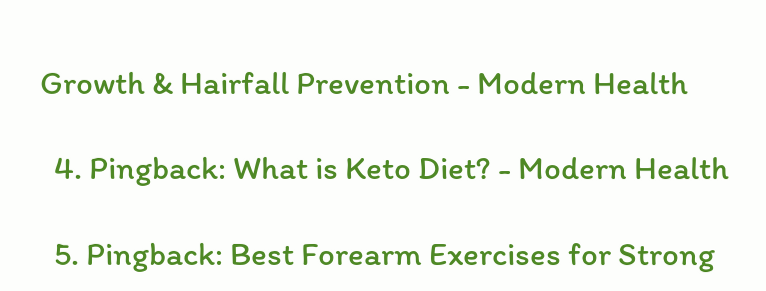Growth & Hairfall Prevention - Modern Health

  4. Pingback: What is Keto Diet? - Modern Health

  5. Pingback: Best Forearm Exercises for Strong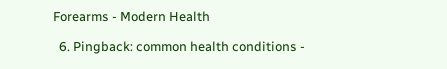Forearms - Modern Health

  6. Pingback: common health conditions -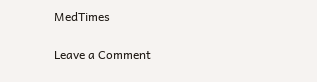MedTimes

Leave a Comment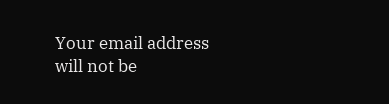Your email address will not be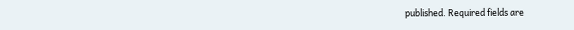published. Required fields are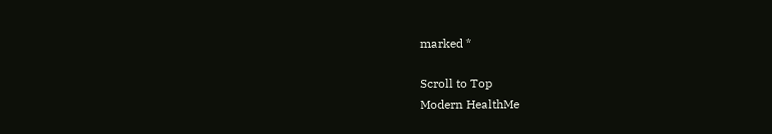marked *

Scroll to Top
Modern HealthMe